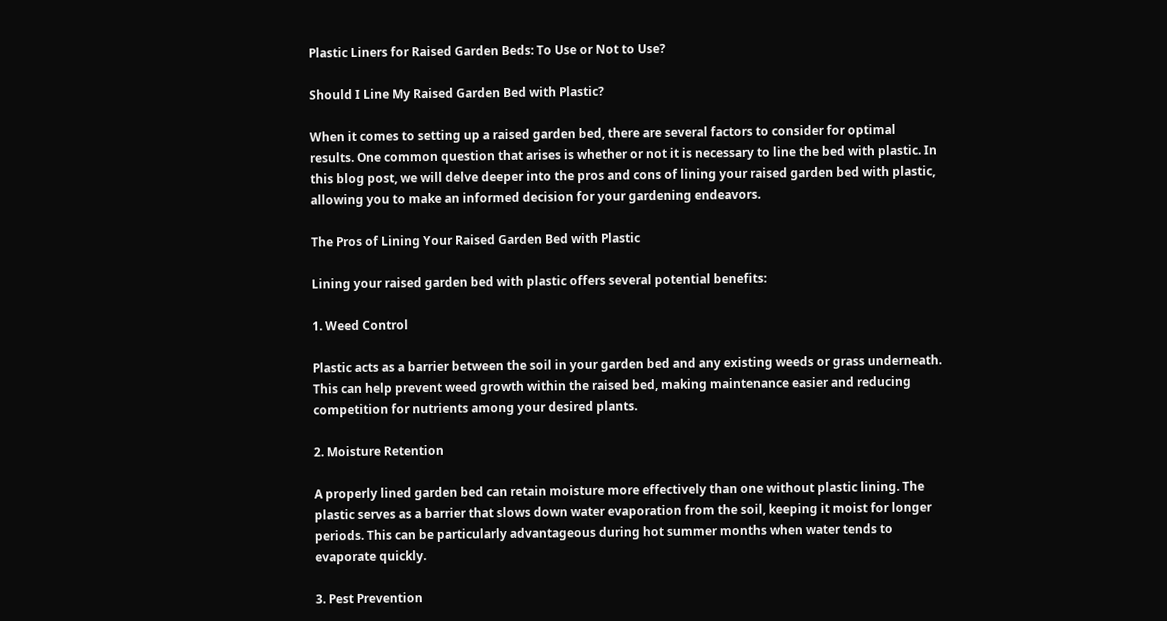Plastic Liners for Raised Garden Beds: To Use or Not to Use?

Should I Line My Raised Garden Bed with Plastic?

When it comes to setting up a raised garden bed, there are several factors to consider for optimal results. One common question that arises is whether or not it is necessary to line the bed with plastic. In this blog post, we will delve deeper into the pros and cons of lining your raised garden bed with plastic, allowing you to make an informed decision for your gardening endeavors.

The Pros of Lining Your Raised Garden Bed with Plastic

Lining your raised garden bed with plastic offers several potential benefits:

1. Weed Control

Plastic acts as a barrier between the soil in your garden bed and any existing weeds or grass underneath. This can help prevent weed growth within the raised bed, making maintenance easier and reducing competition for nutrients among your desired plants.

2. Moisture Retention

A properly lined garden bed can retain moisture more effectively than one without plastic lining. The plastic serves as a barrier that slows down water evaporation from the soil, keeping it moist for longer periods. This can be particularly advantageous during hot summer months when water tends to evaporate quickly.

3. Pest Prevention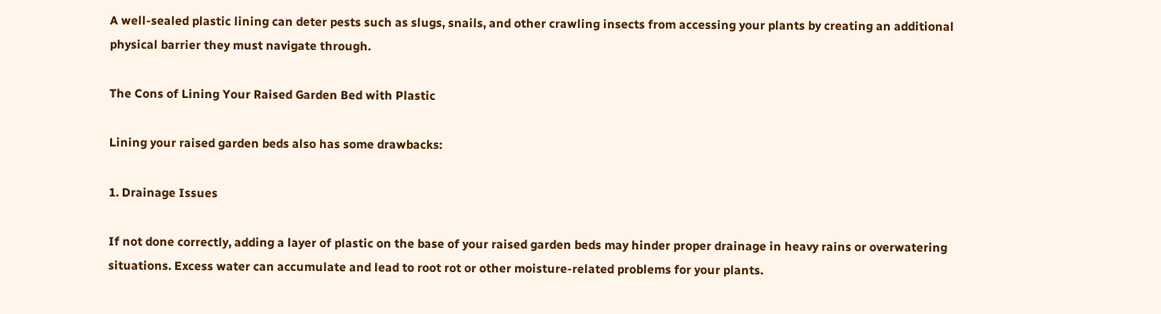A well-sealed plastic lining can deter pests such as slugs, snails, and other crawling insects from accessing your plants by creating an additional physical barrier they must navigate through.

The Cons of Lining Your Raised Garden Bed with Plastic

Lining your raised garden beds also has some drawbacks:

1. Drainage Issues

If not done correctly, adding a layer of plastic on the base of your raised garden beds may hinder proper drainage in heavy rains or overwatering situations. Excess water can accumulate and lead to root rot or other moisture-related problems for your plants.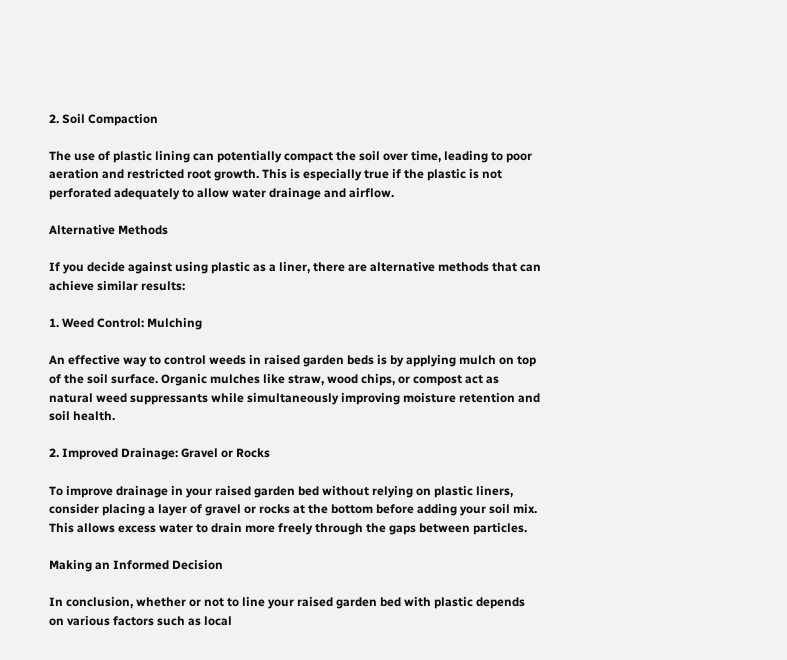2. Soil Compaction

The use of plastic lining can potentially compact the soil over time, leading to poor aeration and restricted root growth. This is especially true if the plastic is not perforated adequately to allow water drainage and airflow.

Alternative Methods

If you decide against using plastic as a liner, there are alternative methods that can achieve similar results:

1. Weed Control: Mulching

An effective way to control weeds in raised garden beds is by applying mulch on top of the soil surface. Organic mulches like straw, wood chips, or compost act as natural weed suppressants while simultaneously improving moisture retention and soil health.

2. Improved Drainage: Gravel or Rocks

To improve drainage in your raised garden bed without relying on plastic liners, consider placing a layer of gravel or rocks at the bottom before adding your soil mix. This allows excess water to drain more freely through the gaps between particles.

Making an Informed Decision

In conclusion, whether or not to line your raised garden bed with plastic depends on various factors such as local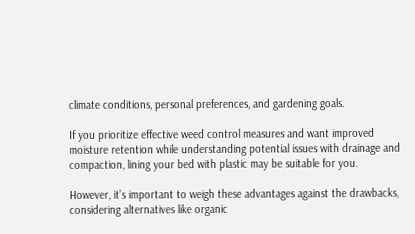climate conditions, personal preferences, and gardening goals.

If you prioritize effective weed control measures and want improved moisture retention while understanding potential issues with drainage and compaction, lining your bed with plastic may be suitable for you.

However, it’s important to weigh these advantages against the drawbacks, considering alternatives like organic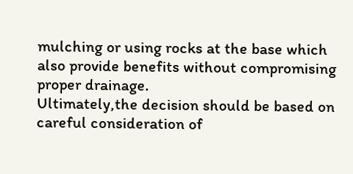mulching or using rocks at the base which also provide benefits without compromising proper drainage.
Ultimately,the decision should be based on careful consideration of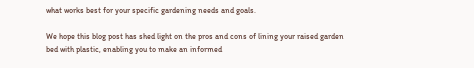what works best for your specific gardening needs and goals.

We hope this blog post has shed light on the pros and cons of lining your raised garden bed with plastic, enabling you to make an informed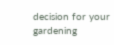decision for your gardening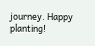journey. Happy planting!